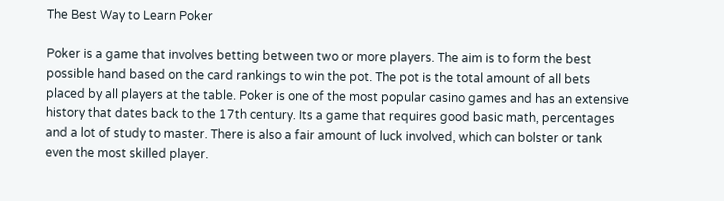The Best Way to Learn Poker

Poker is a game that involves betting between two or more players. The aim is to form the best possible hand based on the card rankings to win the pot. The pot is the total amount of all bets placed by all players at the table. Poker is one of the most popular casino games and has an extensive history that dates back to the 17th century. Its a game that requires good basic math, percentages and a lot of study to master. There is also a fair amount of luck involved, which can bolster or tank even the most skilled player.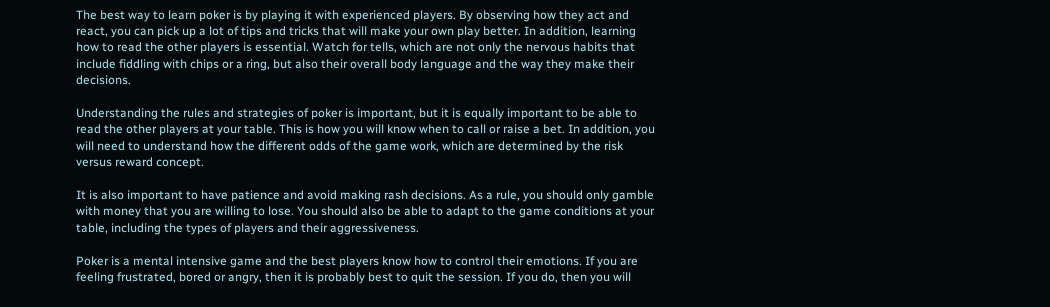The best way to learn poker is by playing it with experienced players. By observing how they act and react, you can pick up a lot of tips and tricks that will make your own play better. In addition, learning how to read the other players is essential. Watch for tells, which are not only the nervous habits that include fiddling with chips or a ring, but also their overall body language and the way they make their decisions.

Understanding the rules and strategies of poker is important, but it is equally important to be able to read the other players at your table. This is how you will know when to call or raise a bet. In addition, you will need to understand how the different odds of the game work, which are determined by the risk versus reward concept.

It is also important to have patience and avoid making rash decisions. As a rule, you should only gamble with money that you are willing to lose. You should also be able to adapt to the game conditions at your table, including the types of players and their aggressiveness.

Poker is a mental intensive game and the best players know how to control their emotions. If you are feeling frustrated, bored or angry, then it is probably best to quit the session. If you do, then you will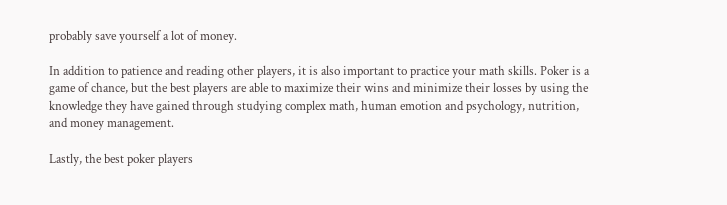probably save yourself a lot of money.

In addition to patience and reading other players, it is also important to practice your math skills. Poker is a game of chance, but the best players are able to maximize their wins and minimize their losses by using the knowledge they have gained through studying complex math, human emotion and psychology, nutrition, and money management.

Lastly, the best poker players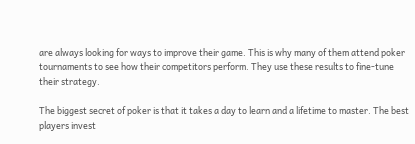are always looking for ways to improve their game. This is why many of them attend poker tournaments to see how their competitors perform. They use these results to fine-tune their strategy.

The biggest secret of poker is that it takes a day to learn and a lifetime to master. The best players invest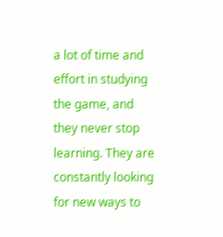a lot of time and effort in studying the game, and they never stop learning. They are constantly looking for new ways to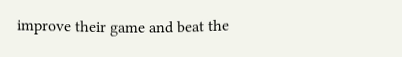improve their game and beat the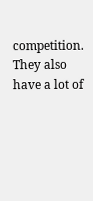competition. They also have a lot of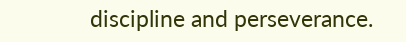discipline and perseverance.